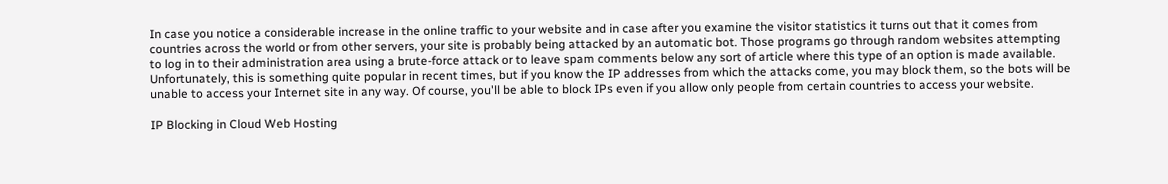In case you notice a considerable increase in the online traffic to your website and in case after you examine the visitor statistics it turns out that it comes from countries across the world or from other servers, your site is probably being attacked by an automatic bot. Those programs go through random websites attempting to log in to their administration area using a brute-force attack or to leave spam comments below any sort of article where this type of an option is made available. Unfortunately, this is something quite popular in recent times, but if you know the IP addresses from which the attacks come, you may block them, so the bots will be unable to access your Internet site in any way. Of course, you'll be able to block IPs even if you allow only people from certain countries to access your website.

IP Blocking in Cloud Web Hosting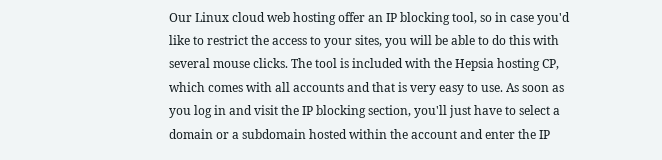Our Linux cloud web hosting offer an IP blocking tool, so in case you'd like to restrict the access to your sites, you will be able to do this with several mouse clicks. The tool is included with the Hepsia hosting CP, which comes with all accounts and that is very easy to use. As soon as you log in and visit the IP blocking section, you'll just have to select a domain or a subdomain hosted within the account and enter the IP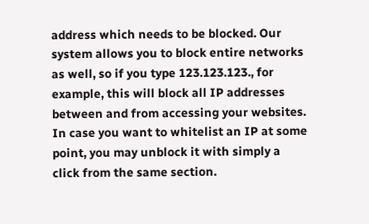address which needs to be blocked. Our system allows you to block entire networks as well, so if you type 123.123.123., for example, this will block all IP addresses between and from accessing your websites. In case you want to whitelist an IP at some point, you may unblock it with simply a click from the same section.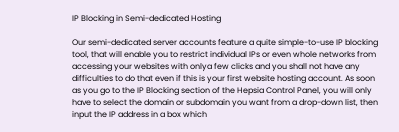IP Blocking in Semi-dedicated Hosting

Our semi-dedicated server accounts feature a quite simple-to-use IP blocking tool, that will enable you to restrict individual IPs or even whole networks from accessing your websites with onlya few clicks and you shall not have any difficulties to do that even if this is your first website hosting account. As soon as you go to the IP Blocking section of the Hepsia Control Panel, you will only have to select the domain or subdomain you want from a drop-down list, then input the IP address in a box which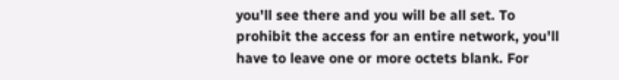you'll see there and you will be all set. To prohibit the access for an entire network, you'll have to leave one or more octets blank. For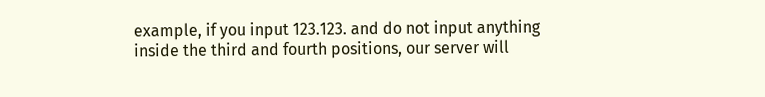example, if you input 123.123. and do not input anything inside the third and fourth positions, our server will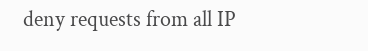deny requests from all IP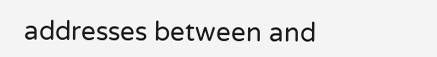addresses between and